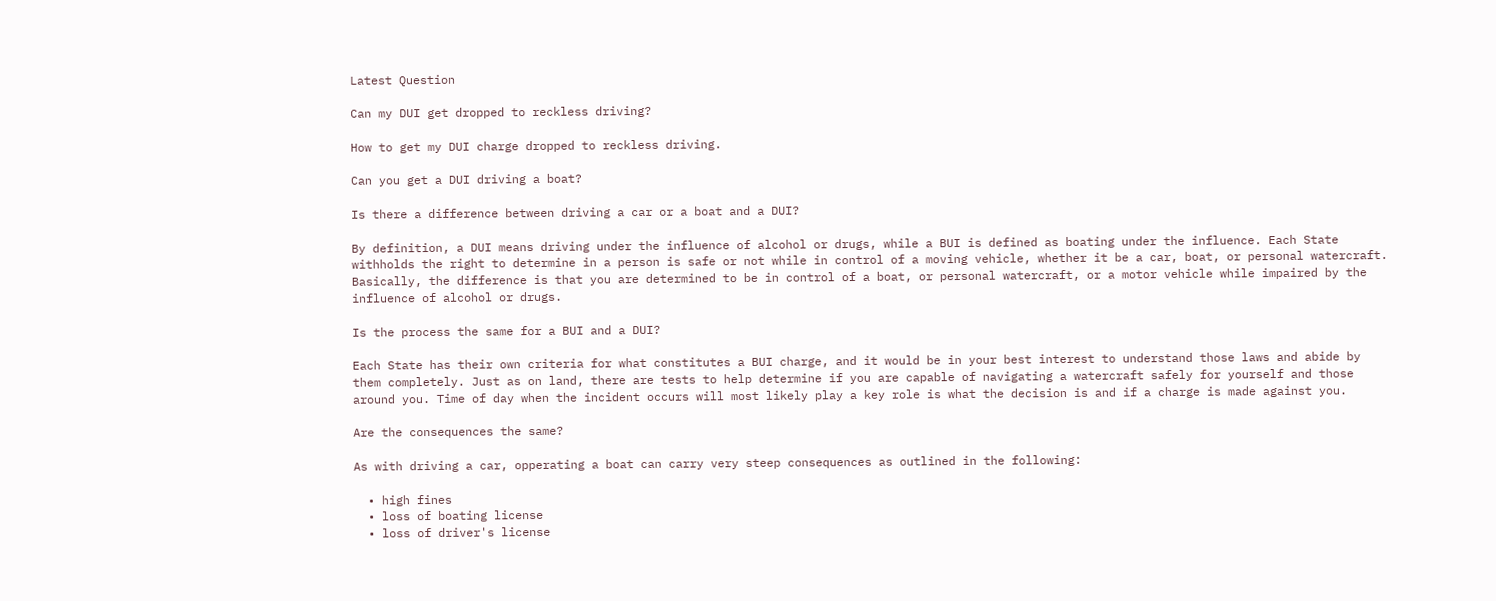Latest Question

Can my DUI get dropped to reckless driving?

How to get my DUI charge dropped to reckless driving.

Can you get a DUI driving a boat?

Is there a difference between driving a car or a boat and a DUI?

By definition, a DUI means driving under the influence of alcohol or drugs, while a BUI is defined as boating under the influence. Each State withholds the right to determine in a person is safe or not while in control of a moving vehicle, whether it be a car, boat, or personal watercraft. Basically, the difference is that you are determined to be in control of a boat, or personal watercraft, or a motor vehicle while impaired by the influence of alcohol or drugs.

Is the process the same for a BUI and a DUI?

Each State has their own criteria for what constitutes a BUI charge, and it would be in your best interest to understand those laws and abide by them completely. Just as on land, there are tests to help determine if you are capable of navigating a watercraft safely for yourself and those around you. Time of day when the incident occurs will most likely play a key role is what the decision is and if a charge is made against you.

Are the consequences the same?

As with driving a car, opperating a boat can carry very steep consequences as outlined in the following:

  • high fines
  • loss of boating license
  • loss of driver's license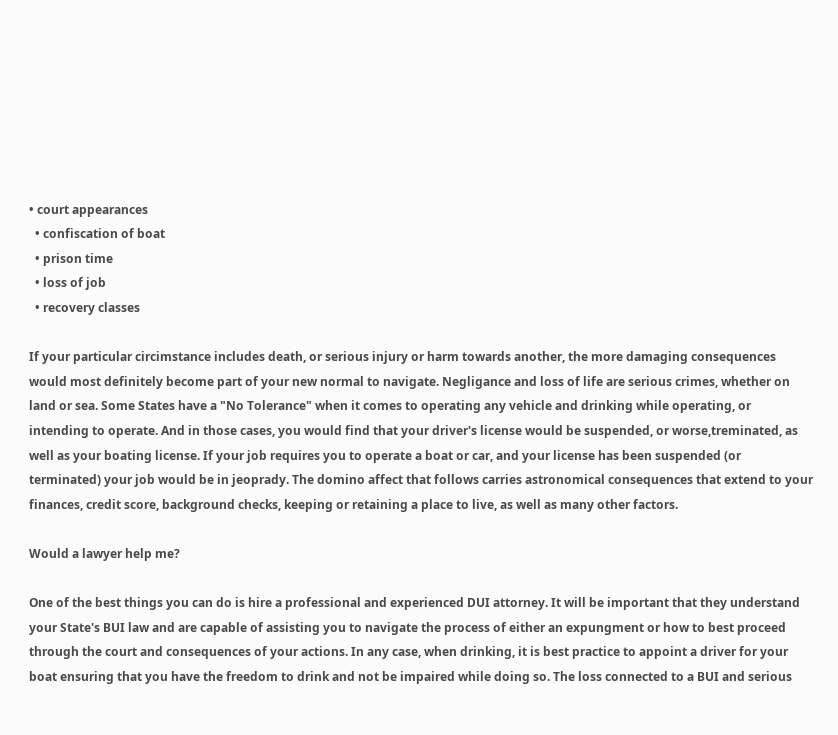• court appearances
  • confiscation of boat
  • prison time
  • loss of job
  • recovery classes

If your particular circimstance includes death, or serious injury or harm towards another, the more damaging consequences would most definitely become part of your new normal to navigate. Negligance and loss of life are serious crimes, whether on land or sea. Some States have a "No Tolerance" when it comes to operating any vehicle and drinking while operating, or intending to operate. And in those cases, you would find that your driver's license would be suspended, or worse,treminated, as well as your boating license. If your job requires you to operate a boat or car, and your license has been suspended (or terminated) your job would be in jeoprady. The domino affect that follows carries astronomical consequences that extend to your finances, credit score, background checks, keeping or retaining a place to live, as well as many other factors.

Would a lawyer help me?

One of the best things you can do is hire a professional and experienced DUI attorney. It will be important that they understand your State's BUI law and are capable of assisting you to navigate the process of either an expungment or how to best proceed through the court and consequences of your actions. In any case, when drinking, it is best practice to appoint a driver for your boat ensuring that you have the freedom to drink and not be impaired while doing so. The loss connected to a BUI and serious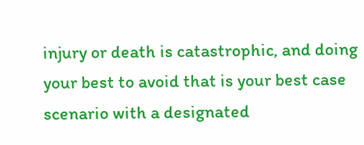injury or death is catastrophic, and doing your best to avoid that is your best case scenario with a designated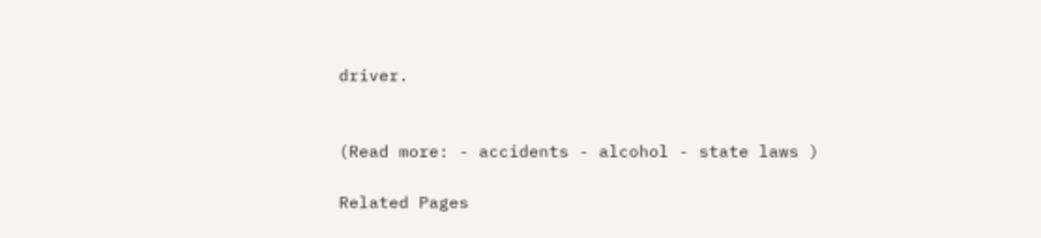driver.


(Read more: - accidents - alcohol - state laws )

Related Pages